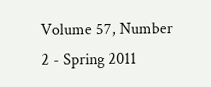Volume 57, Number 2 - Spring 2011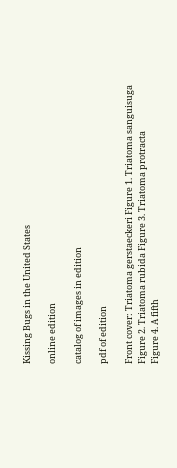Kissing Bugs in the United States

online edition

catalog of images in edition

pdf of edition

Front cover: Triatoma gerstaeckeri Figure 1. Triatoma sanguisuga
Figure 2. Triatoma rubida Figure 3. Triatoma protracta
Figure 4. A fifth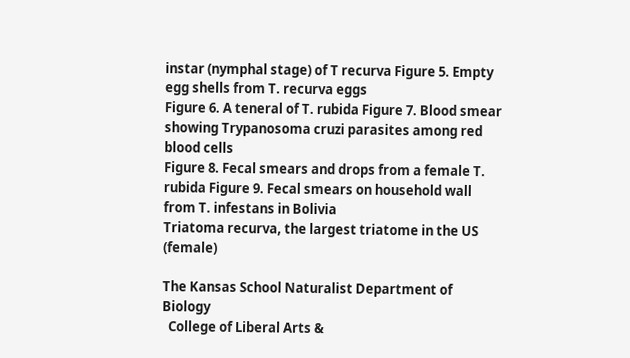instar (nymphal stage) of T recurva Figure 5. Empty egg shells from T. recurva eggs
Figure 6. A teneral of T. rubida Figure 7. Blood smear showing Trypanosoma cruzi parasites among red blood cells
Figure 8. Fecal smears and drops from a female T. rubida Figure 9. Fecal smears on household wall from T. infestans in Bolivia
Triatoma recurva, the largest triatome in the US (female)

The Kansas School Naturalist Department of Biology
  College of Liberal Arts &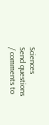Sciences
Send questions / comments to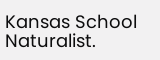Kansas School Naturalist.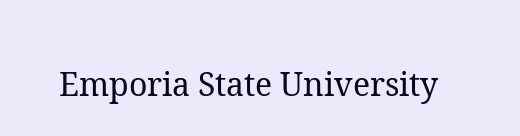Emporia State University